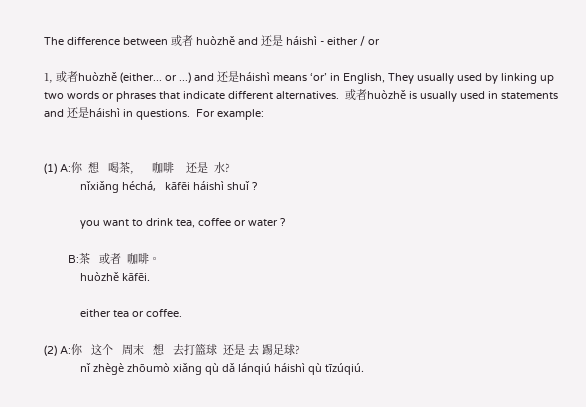The difference between 或者 huòzhě and 还是 háishì - either / or

1, 或者huòzhě (either... or ...) and 还是háishì means ‘or’ in English, They usually used by linking up two words or phrases that indicate different alternatives.  或者huòzhě is usually used in statements and 还是háishì in questions.  For example:


(1) A:你  想   喝茶,      咖啡    还是  水?
            nǐxiǎng héchá,   kāfēi háishì shuǐ ?

            you want to drink tea, coffee or water ?

        B:茶   或者  咖啡。
            huòzhě kāfēi.

            either tea or coffee.

(2) A:你   这个   周末   想   去打篮球  还是 去 踢足球?
            nǐ zhègè zhōumò xiǎng qù dǎ lánqiú háishì qù tīzúqiú.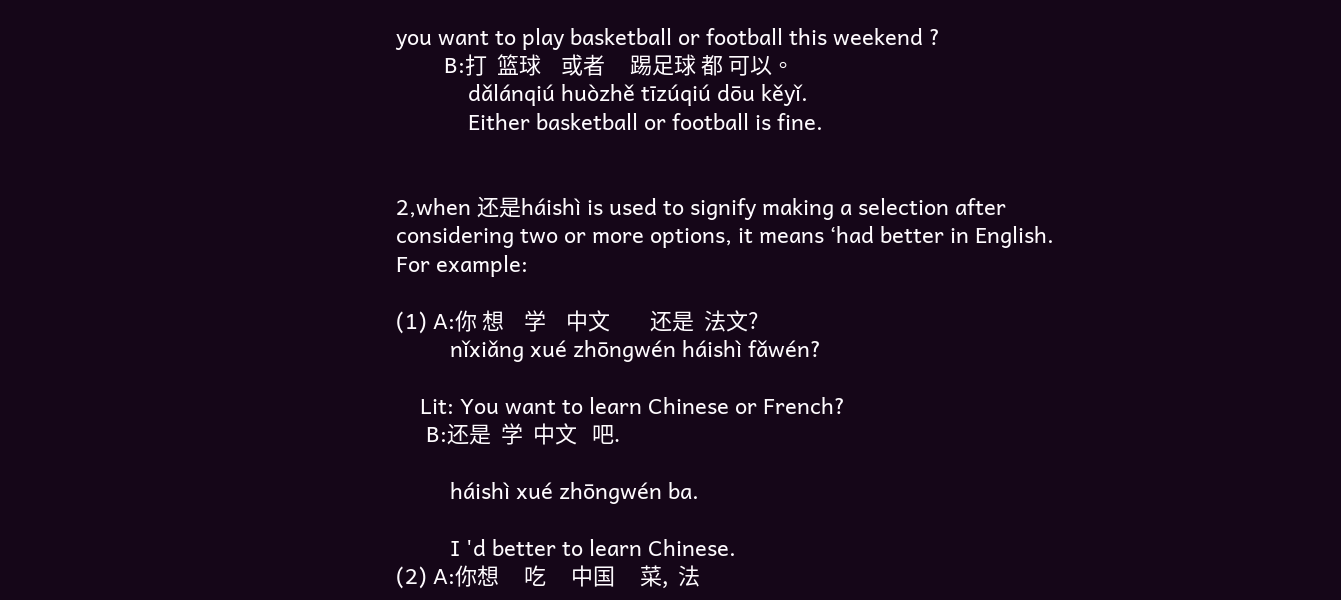you want to play basketball or football this weekend ?
        B:打  篮球    或者     踢足球 都 可以。
            dǎlánqiú huòzhě tīzúqiú dōu kěyǐ.
            Either basketball or football is fine.


2,when 还是háishì is used to signify making a selection after considering two or more options, it means ‘had better in English. For example:

(1) A:你 想    学    中文        还是  法文?
         nǐxiǎng xué zhōngwén háishì fǎwén?

    Lit: You want to learn Chinese or French?
     B:还是  学  中文   吧.

         háishì xué zhōngwén ba.

         I 'd better to learn Chinese.
(2) A:你想     吃     中国     菜,  法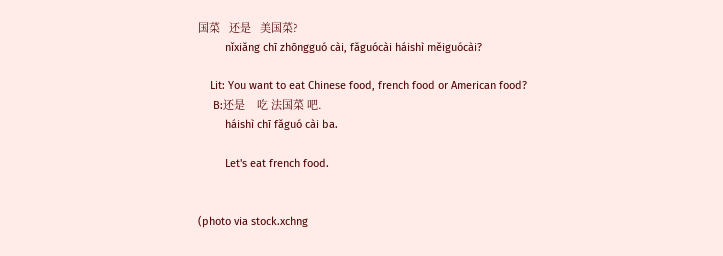国菜   还是   美国菜?
         nǐxiǎng chī zhōngguó cài, fǎguócài háishì měiguócài?

    Lit: You want to eat Chinese food, french food or American food?
     B:还是    吃 法国菜 吧.
         háishì chī fǎguó cài ba.

         Let's eat french food.


(photo via stock.xchng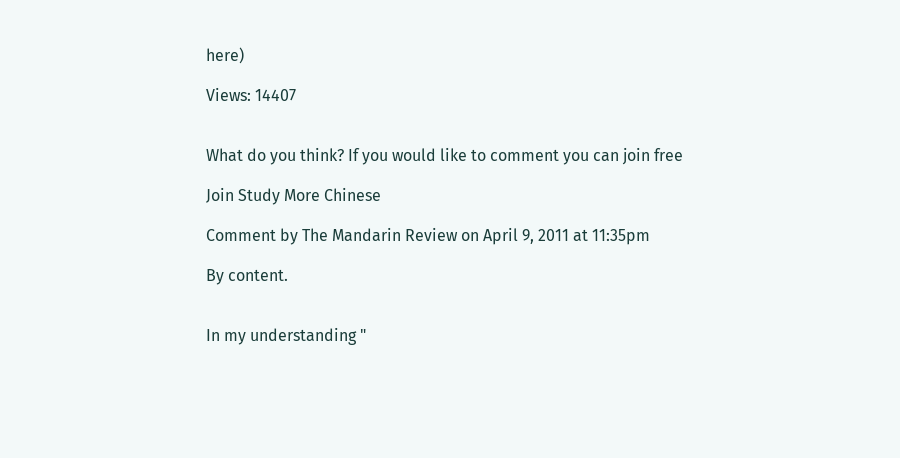here)

Views: 14407


What do you think? If you would like to comment you can join free

Join Study More Chinese

Comment by The Mandarin Review on April 9, 2011 at 11:35pm

By content.


In my understanding "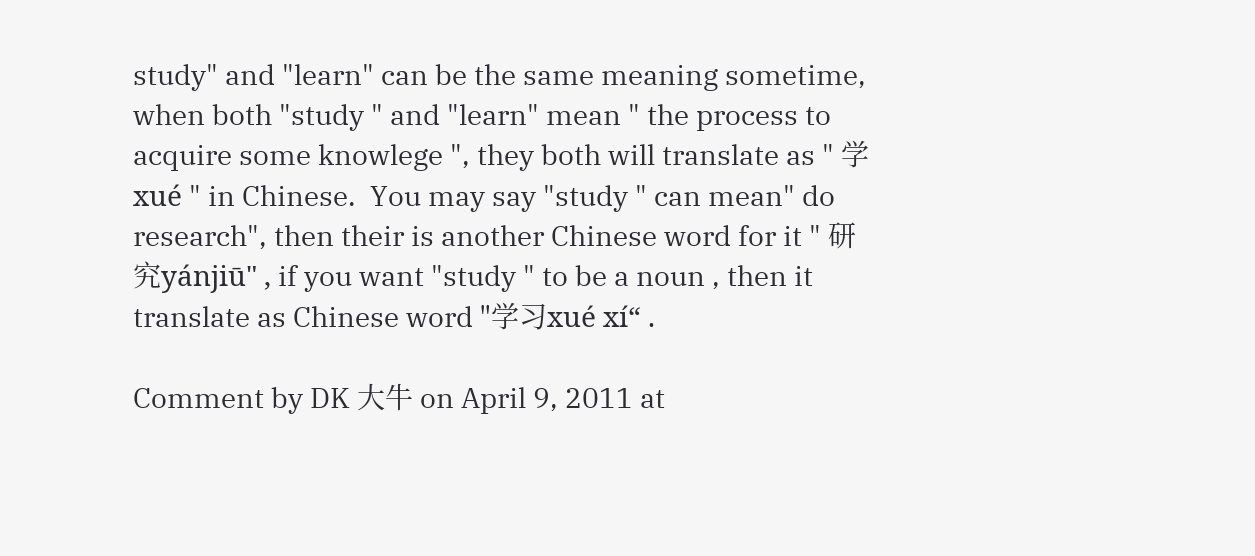study" and "learn" can be the same meaning sometime, when both "study " and "learn" mean " the process to acquire some knowlege ", they both will translate as " 学 xué " in Chinese.  You may say "study " can mean" do research", then their is another Chinese word for it " 研究yánjiū" , if you want "study " to be a noun , then it translate as Chinese word "学习xué xí“ .

Comment by DK 大牛 on April 9, 2011 at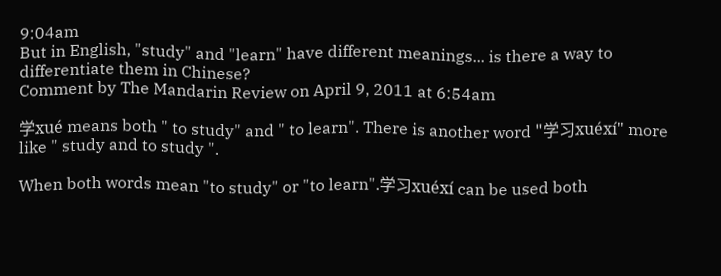9:04am
But in English, "study" and "learn" have different meanings... is there a way to differentiate them in Chinese?
Comment by The Mandarin Review on April 9, 2011 at 6:54am

学xué means both " to study" and " to learn". There is another word "学习xuéxí" more like " study and to study ".

When both words mean "to study" or "to learn".学习xuéxí can be used both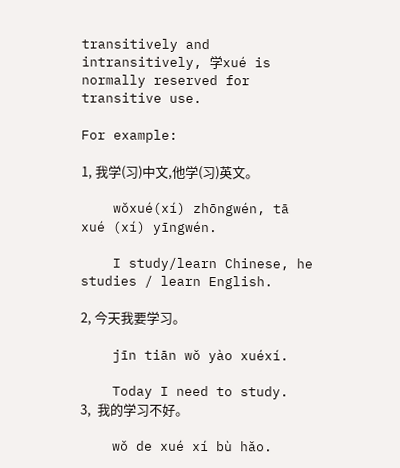transitively and intransitively, 学xué is normally reserved for transitive use.

For example:

1, 我学(习)中文,他学(习)英文。

    wǒxué(xí) zhōngwén, tā xué (xí) yīngwén.

    I study/learn Chinese, he studies / learn English.

2, 今天我要学习。

    jīn tiān wǒ yào xuéxí.

    Today I need to study.
3,  我的学习不好。

    wǒ de xué xí bù hǎo.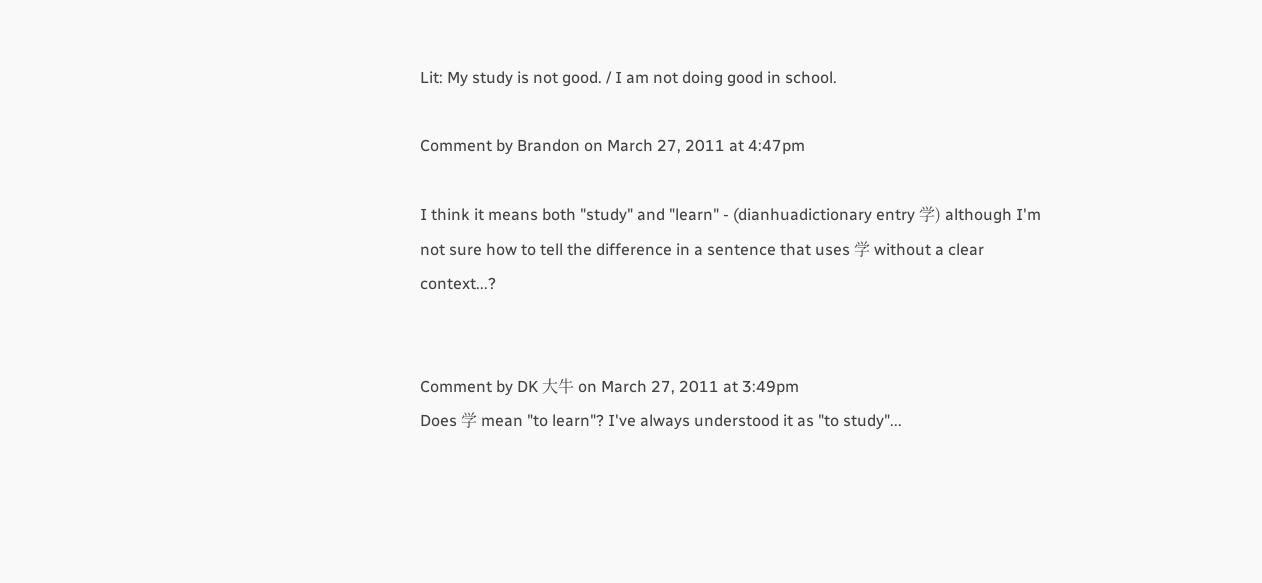Lit: My study is not good. / I am not doing good in school.

Comment by Brandon on March 27, 2011 at 4:47pm

I think it means both "study" and "learn" - (dianhuadictionary entry 学) although I'm not sure how to tell the difference in a sentence that uses 学 without a clear context...?


Comment by DK 大牛 on March 27, 2011 at 3:49pm
Does 学 mean "to learn"? I've always understood it as "to study"...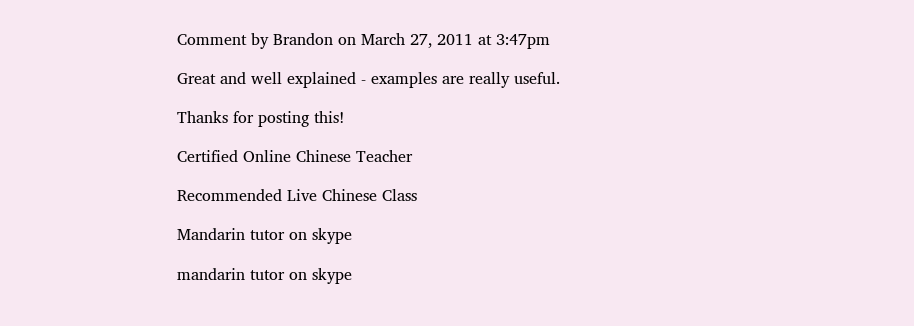Comment by Brandon on March 27, 2011 at 3:47pm

Great and well explained - examples are really useful.

Thanks for posting this!

Certified Online Chinese Teacher

Recommended Live Chinese Class

Mandarin tutor on skype

mandarin tutor on skype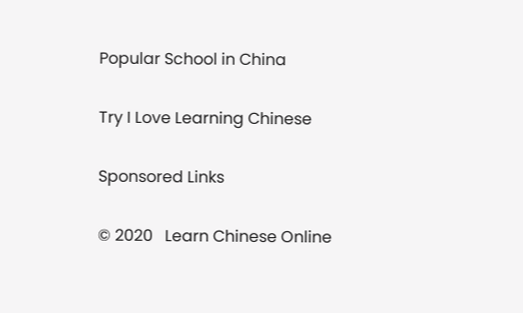Popular School in China

Try I Love Learning Chinese

Sponsored Links

© 2020   Learn Chinese Online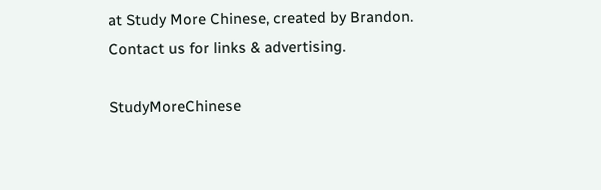at Study More Chinese, created by Brandon. Contact us for links & advertising.

StudyMoreChinese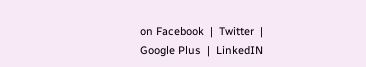on Facebook  |  Twitter  |  Google Plus  |  LinkedIN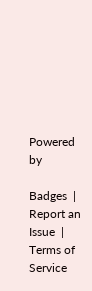Powered by

Badges  |  Report an Issue  |  Terms of Service